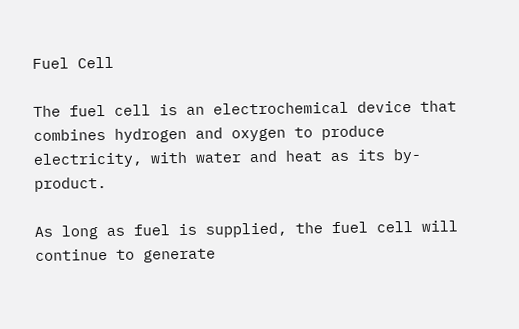Fuel Cell

The fuel cell is an electrochemical device that combines hydrogen and oxygen to produce electricity, with water and heat as its by-product.

As long as fuel is supplied, the fuel cell will continue to generate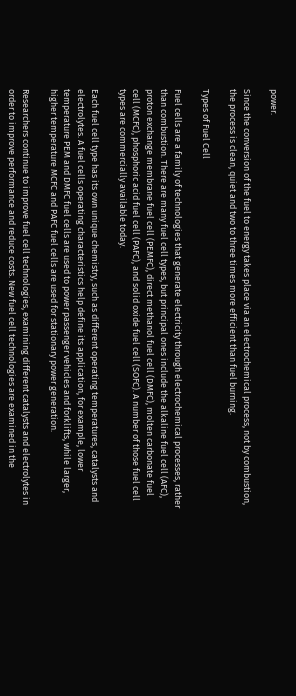power.

Since the conversion of the fuel to energy takes place via an electrochemical process, not by combustion, the process is clean, quiet and two to three times more efficient than fuel burning.

Types of Fuel Cell

Fuel cells are a family of technologies that generate electricity through electrochemical processes, rather than combustion. There are many fuel cell types, but principal ones include the alkaline fuel cell (AFC), proton exchange membrane fuel cell (PEMFC), direct methanol fuel cell (DMFC), molten carbonate fuel cell (MCFC), phosphoric acid fuel cell (PAFC), and solid oxide fuel cell (SOFC). A number of those fuel cell types are commercially available today.

Each fuel cell type has its own unique chemistry, such as different operating temperatures, catalysts and electrolytes. A fuel cells operating characteristics help define its application, for example, lower temperature PEM and DMFC fuel cells are used to power passenger vehicles and forklifts, while larger, higher temperature MCFC and PAFC fuel cells are used for stationary power generation.

Researchers continue to improve fuel cell technologies, examining different catalysts and electrolytes in order to improve performance and reduce costs. New fuel cell technologies are examined in the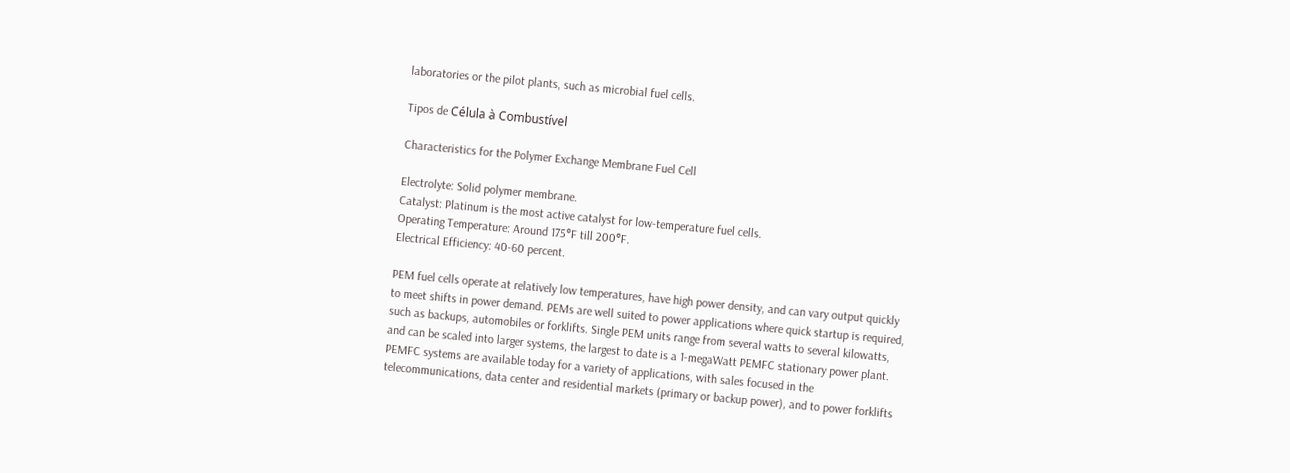laboratories or the pilot plants, such as microbial fuel cells.

Tipos de Célula à Combustível

Characteristics for the Polymer Exchange Membrane Fuel Cell

Electrolyte: Solid polymer membrane.
Catalyst: Platinum is the most active catalyst for low-temperature fuel cells.
Operating Temperature: Around 175°F till 200°F.
Electrical Efficiency: 40-60 percent.

PEM fuel cells operate at relatively low temperatures, have high power density, and can vary output quickly to meet shifts in power demand. PEMs are well suited to power applications where quick startup is required, such as backups, automobiles or forklifts. Single PEM units range from several watts to several kilowatts, and can be scaled into larger systems, the largest to date is a 1-megaWatt PEMFC stationary power plant. PEMFC systems are available today for a variety of applications, with sales focused in the telecommunications, data center and residential markets (primary or backup power), and to power forklifts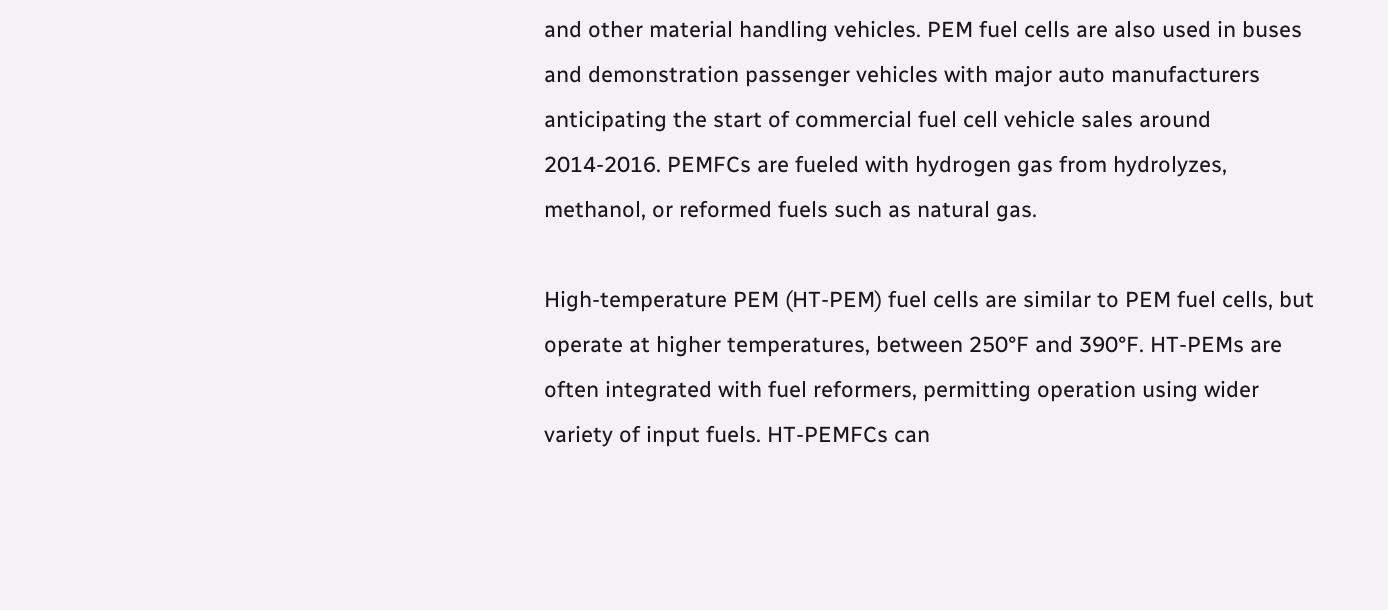and other material handling vehicles. PEM fuel cells are also used in buses and demonstration passenger vehicles with major auto manufacturers anticipating the start of commercial fuel cell vehicle sales around 2014-2016. PEMFCs are fueled with hydrogen gas from hydrolyzes, methanol, or reformed fuels such as natural gas.

High-temperature PEM (HT-PEM) fuel cells are similar to PEM fuel cells, but operate at higher temperatures, between 250°F and 390°F. HT-PEMs are often integrated with fuel reformers, permitting operation using wider variety of input fuels. HT-PEMFCs can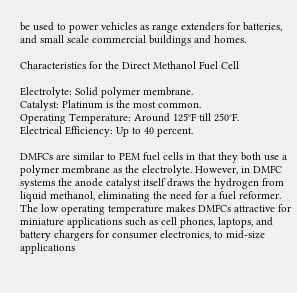be used to power vehicles as range extenders for batteries, and small scale commercial buildings and homes.

Characteristics for the Direct Methanol Fuel Cell

Electrolyte: Solid polymer membrane.
Catalyst: Platinum is the most common.
Operating Temperature: Around 125°F till 250°F.
Electrical Efficiency: Up to 40 percent.

DMFCs are similar to PEM fuel cells in that they both use a polymer membrane as the electrolyte. However, in DMFC systems the anode catalyst itself draws the hydrogen from liquid methanol, eliminating the need for a fuel reformer. The low operating temperature makes DMFCs attractive for miniature applications such as cell phones, laptops, and battery chargers for consumer electronics, to mid-size applications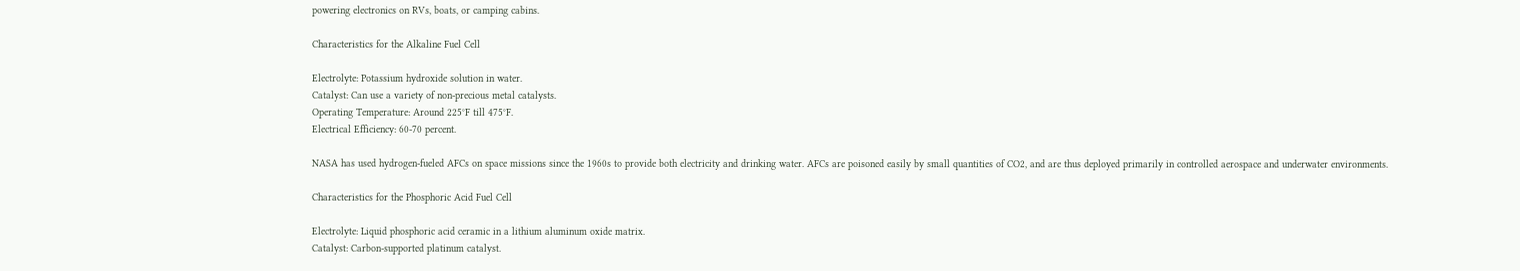powering electronics on RVs, boats, or camping cabins.

Characteristics for the Alkaline Fuel Cell

Electrolyte: Potassium hydroxide solution in water.
Catalyst: Can use a variety of non-precious metal catalysts.
Operating Temperature: Around 225°F till 475°F.
Electrical Efficiency: 60-70 percent.

NASA has used hydrogen-fueled AFCs on space missions since the 1960s to provide both electricity and drinking water. AFCs are poisoned easily by small quantities of CO2, and are thus deployed primarily in controlled aerospace and underwater environments.

Characteristics for the Phosphoric Acid Fuel Cell

Electrolyte: Liquid phosphoric acid ceramic in a lithium aluminum oxide matrix.
Catalyst: Carbon-supported platinum catalyst.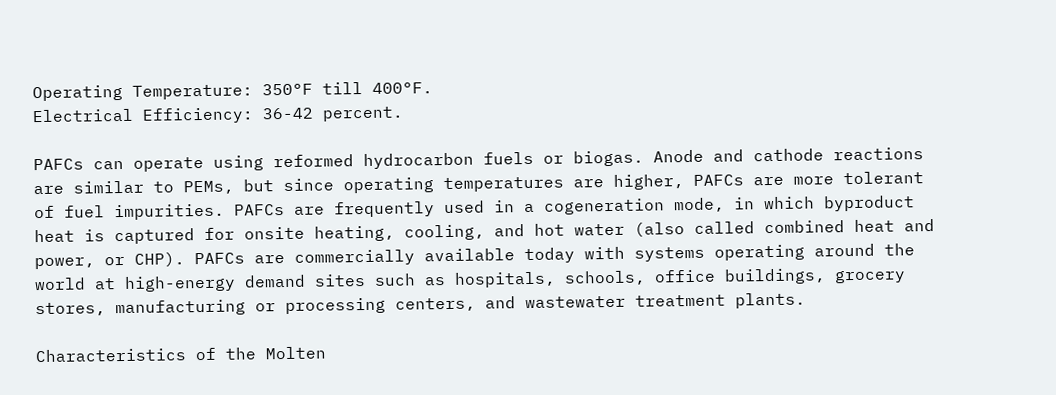Operating Temperature: 350°F till 400°F.
Electrical Efficiency: 36-42 percent.

PAFCs can operate using reformed hydrocarbon fuels or biogas. Anode and cathode reactions are similar to PEMs, but since operating temperatures are higher, PAFCs are more tolerant of fuel impurities. PAFCs are frequently used in a cogeneration mode, in which byproduct heat is captured for onsite heating, cooling, and hot water (also called combined heat and power, or CHP). PAFCs are commercially available today with systems operating around the world at high-energy demand sites such as hospitals, schools, office buildings, grocery stores, manufacturing or processing centers, and wastewater treatment plants.

Characteristics of the Molten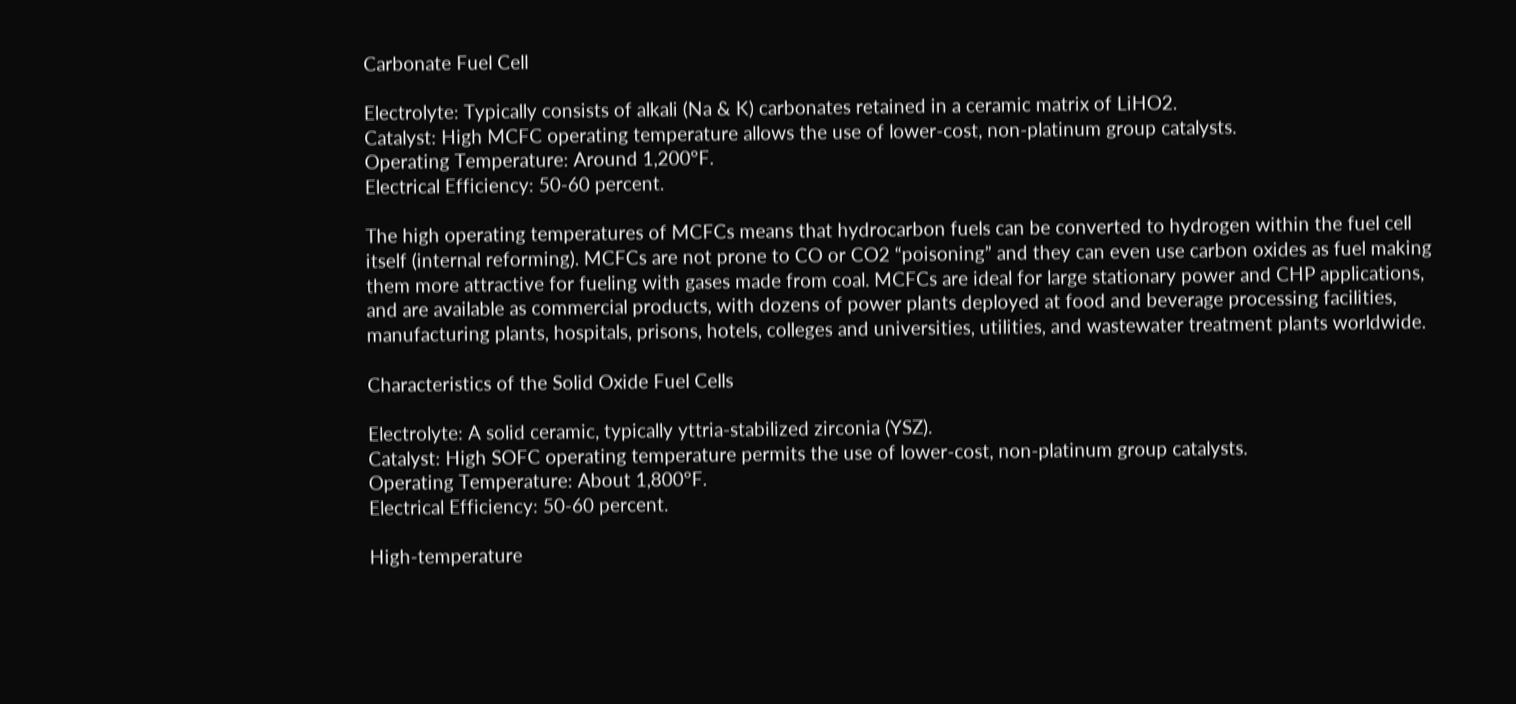Carbonate Fuel Cell

Electrolyte: Typically consists of alkali (Na & K) carbonates retained in a ceramic matrix of LiHO2.
Catalyst: High MCFC operating temperature allows the use of lower-cost, non-platinum group catalysts.
Operating Temperature: Around 1,200°F.
Electrical Efficiency: 50-60 percent.

The high operating temperatures of MCFCs means that hydrocarbon fuels can be converted to hydrogen within the fuel cell itself (internal reforming). MCFCs are not prone to CO or CO2 “poisoning” and they can even use carbon oxides as fuel making them more attractive for fueling with gases made from coal. MCFCs are ideal for large stationary power and CHP applications, and are available as commercial products, with dozens of power plants deployed at food and beverage processing facilities, manufacturing plants, hospitals, prisons, hotels, colleges and universities, utilities, and wastewater treatment plants worldwide.

Characteristics of the Solid Oxide Fuel Cells

Electrolyte: A solid ceramic, typically yttria-stabilized zirconia (YSZ).
Catalyst: High SOFC operating temperature permits the use of lower-cost, non-platinum group catalysts.
Operating Temperature: About 1,800°F.
Electrical Efficiency: 50-60 percent.

High-temperature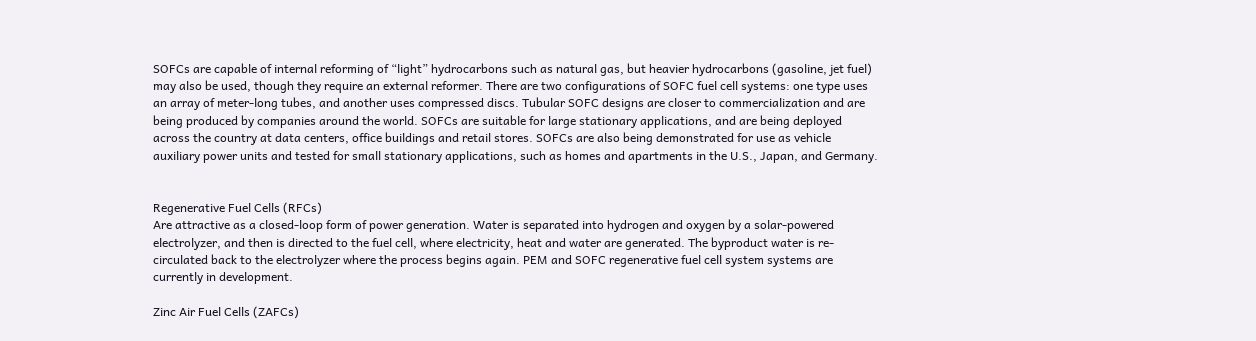SOFCs are capable of internal reforming of “light” hydrocarbons such as natural gas, but heavier hydrocarbons (gasoline, jet fuel) may also be used, though they require an external reformer. There are two configurations of SOFC fuel cell systems: one type uses an array of meter-long tubes, and another uses compressed discs. Tubular SOFC designs are closer to commercialization and are being produced by companies around the world. SOFCs are suitable for large stationary applications, and are being deployed across the country at data centers, office buildings and retail stores. SOFCs are also being demonstrated for use as vehicle auxiliary power units and tested for small stationary applications, such as homes and apartments in the U.S., Japan, and Germany.


Regenerative Fuel Cells (RFCs)
Are attractive as a closed-loop form of power generation. Water is separated into hydrogen and oxygen by a solar-powered electrolyzer, and then is directed to the fuel cell, where electricity, heat and water are generated. The byproduct water is re-circulated back to the electrolyzer where the process begins again. PEM and SOFC regenerative fuel cell system systems are currently in development.

Zinc Air Fuel Cells (ZAFCs)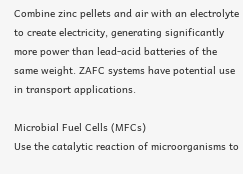Combine zinc pellets and air with an electrolyte to create electricity, generating significantly more power than lead-acid batteries of the same weight. ZAFC systems have potential use in transport applications.

Microbial Fuel Cells (MFCs)
Use the catalytic reaction of microorganisms to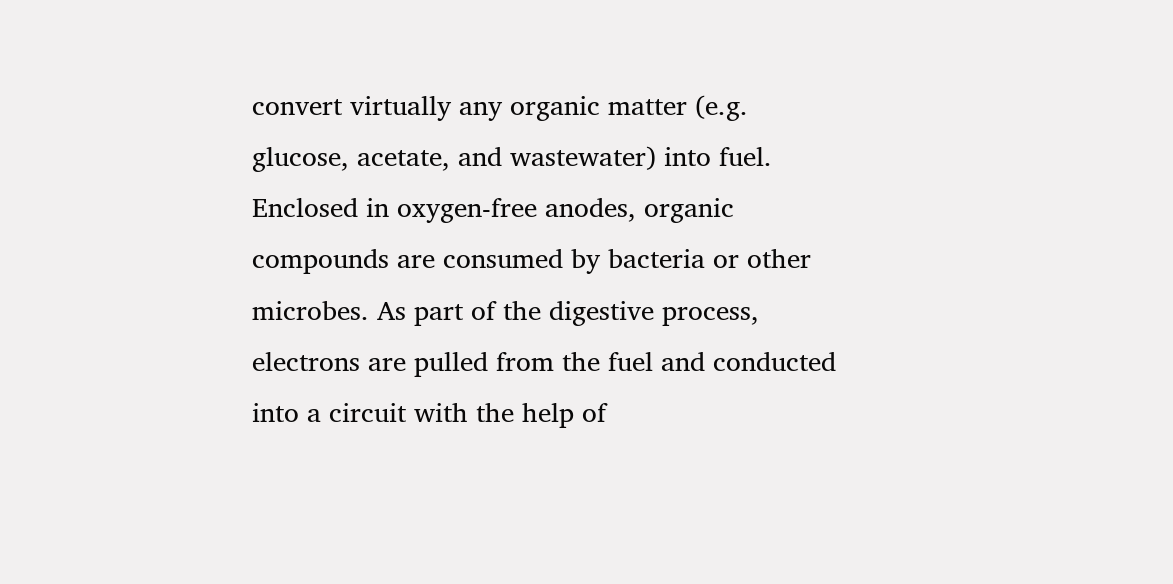convert virtually any organic matter (e.g. glucose, acetate, and wastewater) into fuel. Enclosed in oxygen-free anodes, organic compounds are consumed by bacteria or other microbes. As part of the digestive process, electrons are pulled from the fuel and conducted into a circuit with the help of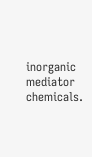inorganic mediator chemicals.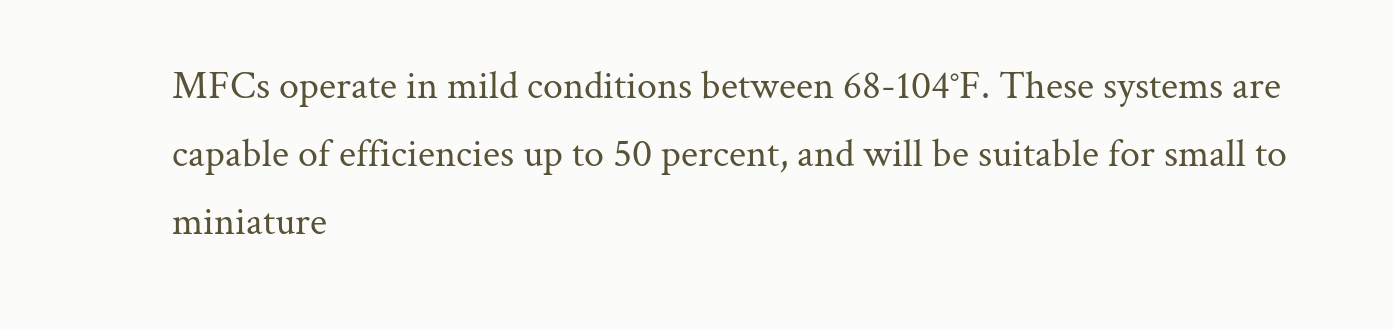MFCs operate in mild conditions between 68-104°F. These systems are capable of efficiencies up to 50 percent, and will be suitable for small to miniature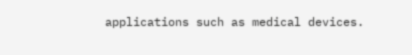applications such as medical devices.